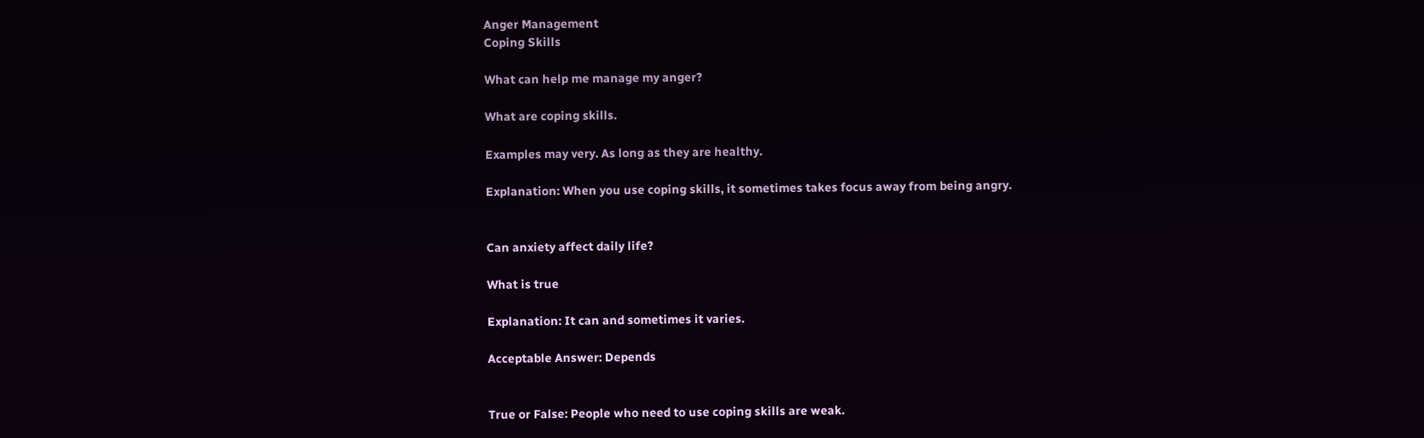Anger Management
Coping Skills

What can help me manage my anger?

What are coping skills.

Examples may very. As long as they are healthy.

Explanation: When you use coping skills, it sometimes takes focus away from being angry.


Can anxiety affect daily life?

What is true

Explanation: It can and sometimes it varies.

Acceptable Answer: Depends


True or False: People who need to use coping skills are weak.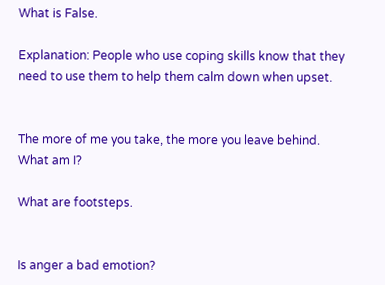What is False.

Explanation: People who use coping skills know that they need to use them to help them calm down when upset.


The more of me you take, the more you leave behind. What am I?

What are footsteps.


Is anger a bad emotion?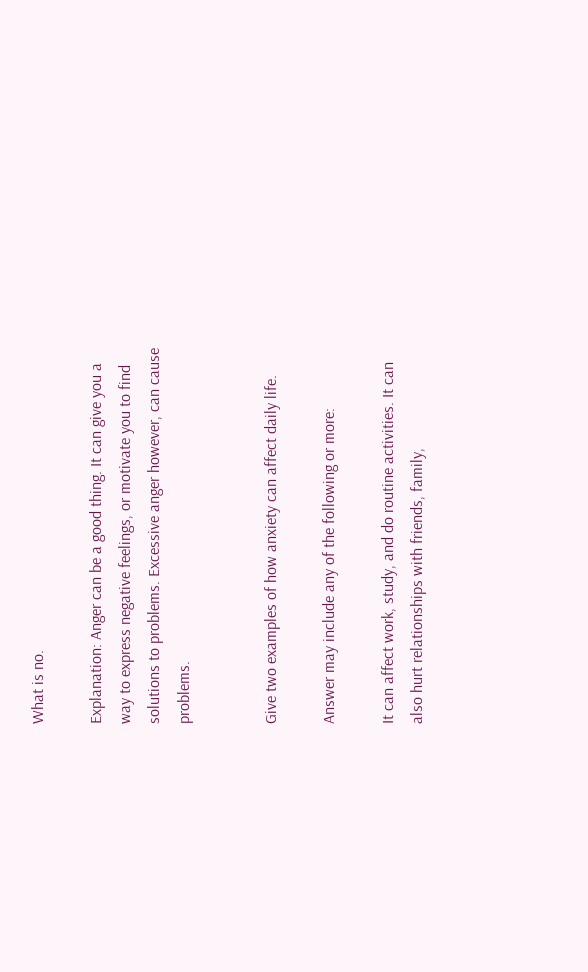What is no.

Explanation: Anger can be a good thing. It can give you a way to express negative feelings, or motivate you to find solutions to problems. Excessive anger however, can cause problems.


Give two examples of how anxiety can affect daily life.

Answer may include any of the following or more:

It can affect work, study, and do routine activities. It can also hurt relationships with friends, family,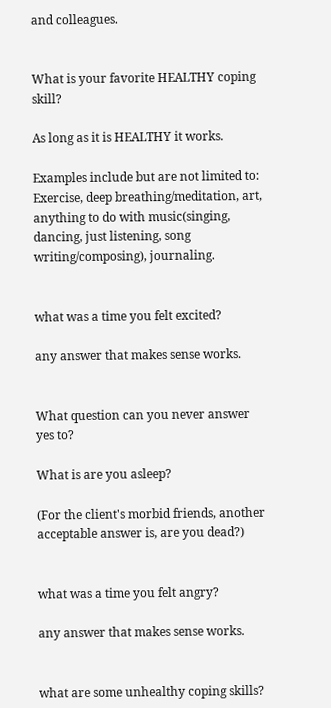and colleagues.


What is your favorite HEALTHY coping skill?

As long as it is HEALTHY it works.

Examples include but are not limited to: Exercise, deep breathing/meditation, art, anything to do with music(singing, dancing, just listening, song writing/composing), journaling.


what was a time you felt excited?

any answer that makes sense works.


What question can you never answer yes to?

What is are you asleep?

(For the client's morbid friends, another acceptable answer is, are you dead?)


what was a time you felt angry?

any answer that makes sense works.


what are some unhealthy coping skills?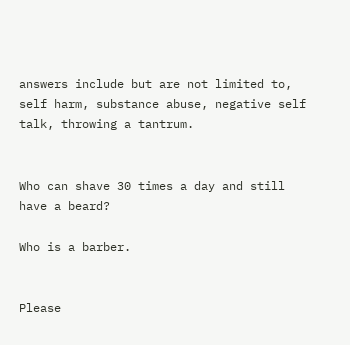answers include but are not limited to, self harm, substance abuse, negative self talk, throwing a tantrum.


Who can shave 30 times a day and still have a beard?

Who is a barber.


Please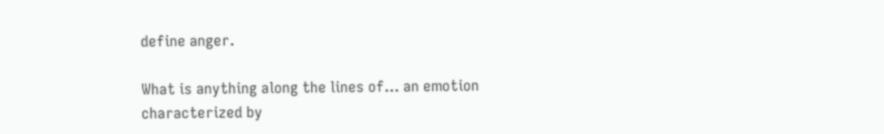define anger.

What is anything along the lines of... an emotion characterized by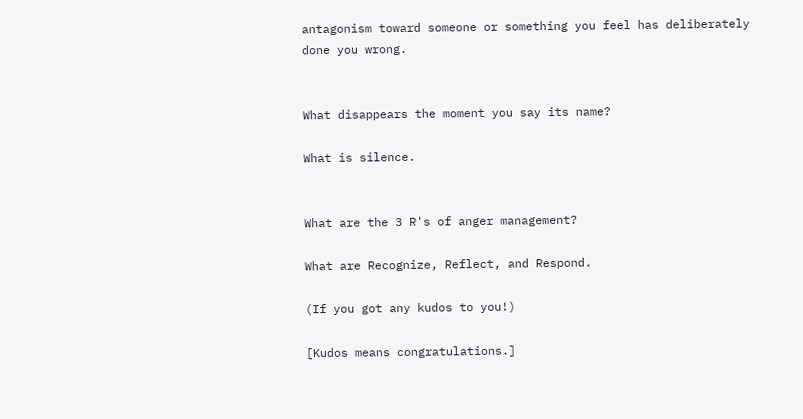antagonism toward someone or something you feel has deliberately done you wrong.


What disappears the moment you say its name?

What is silence.


What are the 3 R's of anger management?

What are Recognize, Reflect, and Respond.

(If you got any kudos to you!)

[Kudos means congratulations.]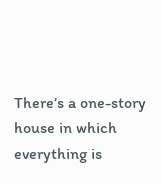There’s a one-story house in which everything is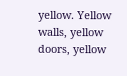yellow. Yellow walls, yellow doors, yellow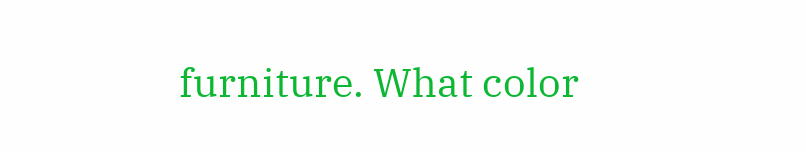furniture. What color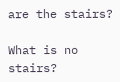are the stairs?

What is no stairs?